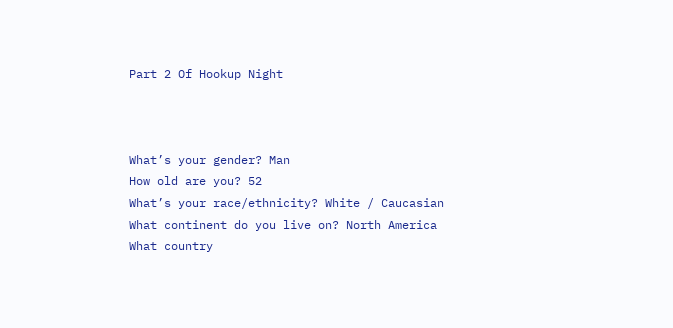Part 2 Of Hookup Night



What’s your gender? Man
How old are you? 52
What’s your race/ethnicity? White / Caucasian
What continent do you live on? North America
What country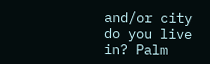and/or city do you live in? Palm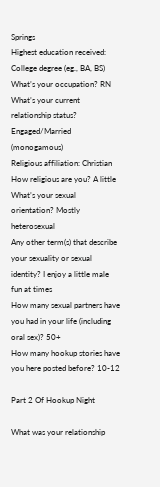Springs
Highest education received: College degree (eg., BA, BS)
What’s your occupation? RN
What’s your current relationship status? Engaged/Married (monogamous)
Religious affiliation: Christian
How religious are you? A little
What’s your sexual orientation? Mostly heterosexual
Any other term(s) that describe your sexuality or sexual identity? I enjoy a little male fun at times
How many sexual partners have you had in your life (including oral sex)? 50+
How many hookup stories have you here posted before? 10-12

Part 2 Of Hookup Night

What was your relationship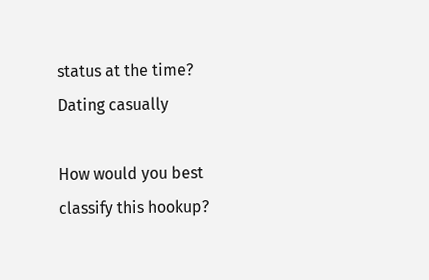status at the time? Dating casually

How would you best classify this hookup?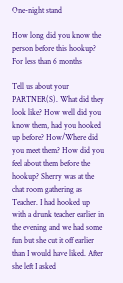One-night stand

How long did you know the person before this hookup? For less than 6 months

Tell us about your PARTNER(S). What did they look like? How well did you know them, had you hooked up before? How/Where did you meet them? How did you feel about them before the hookup? Sherry was at the chat room gathering as Teacher. I had hooked up with a drunk teacher earlier in the evening and we had some fun but she cut it off earlier than I would have liked. After she left I asked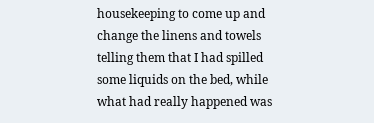housekeeping to come up and change the linens and towels telling them that I had spilled some liquids on the bed, while what had really happened was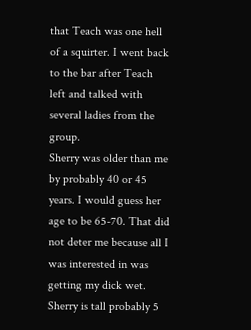that Teach was one hell of a squirter. I went back to the bar after Teach left and talked with several ladies from the group.
Sherry was older than me by probably 40 or 45 years. I would guess her age to be 65-70. That did not deter me because all I was interested in was getting my dick wet.
Sherry is tall probably 5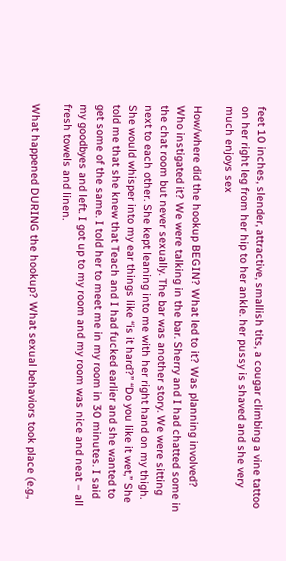feet 10 inches, slender, attractive, smallish tits, a cougar climbing a vine tattoo on her right leg from her hip to her ankle. her pussy is shaved and she very much enjoys sex

How/where did the hookup BEGIN? What led to it? Was planning involved? Who instigated it? We were talking in the bar. Sherry and I had chatted some in the chat room but never sexually. The bar was another story. We were sitting next to each other. She kept leaning into me with her right hand on my thigh. She would whisper into my ear things like “is it hard?” “Do you like it wet,” She told me that she knew that Teach and I had fucked earlier and she wanted to get some of the same. I told her to meet me in my room in 30 minutes. I said my goodbyes and left. I got up to my room and my room was nice and neat – all fresh towels and linen.

What happened DURING the hookup? What sexual behaviors took place (e.g.,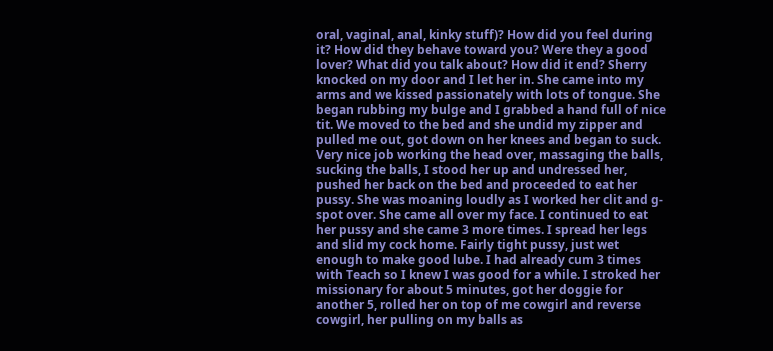oral, vaginal, anal, kinky stuff)? How did you feel during it? How did they behave toward you? Were they a good lover? What did you talk about? How did it end? Sherry knocked on my door and I let her in. She came into my arms and we kissed passionately with lots of tongue. She began rubbing my bulge and I grabbed a hand full of nice tit. We moved to the bed and she undid my zipper and pulled me out, got down on her knees and began to suck. Very nice job working the head over, massaging the balls, sucking the balls, I stood her up and undressed her, pushed her back on the bed and proceeded to eat her pussy. She was moaning loudly as I worked her clit and g-spot over. She came all over my face. I continued to eat her pussy and she came 3 more times. I spread her legs and slid my cock home. Fairly tight pussy, just wet enough to make good lube. I had already cum 3 times with Teach so I knew I was good for a while. I stroked her missionary for about 5 minutes, got her doggie for another 5, rolled her on top of me cowgirl and reverse cowgirl, her pulling on my balls as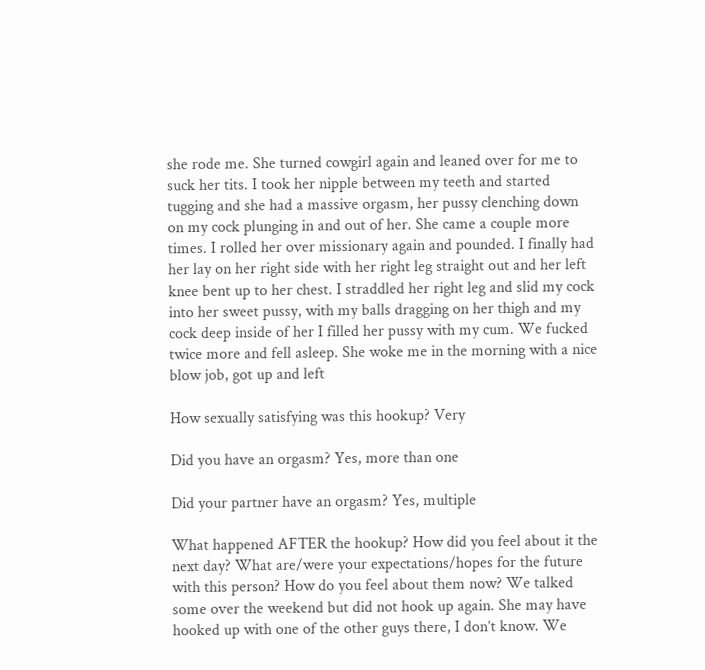she rode me. She turned cowgirl again and leaned over for me to suck her tits. I took her nipple between my teeth and started tugging and she had a massive orgasm, her pussy clenching down on my cock plunging in and out of her. She came a couple more times. I rolled her over missionary again and pounded. I finally had her lay on her right side with her right leg straight out and her left knee bent up to her chest. I straddled her right leg and slid my cock into her sweet pussy, with my balls dragging on her thigh and my cock deep inside of her I filled her pussy with my cum. We fucked twice more and fell asleep. She woke me in the morning with a nice blow job, got up and left

How sexually satisfying was this hookup? Very

Did you have an orgasm? Yes, more than one

Did your partner have an orgasm? Yes, multiple

What happened AFTER the hookup? How did you feel about it the next day? What are/were your expectations/hopes for the future with this person? How do you feel about them now? We talked some over the weekend but did not hook up again. She may have hooked up with one of the other guys there, I don’t know. We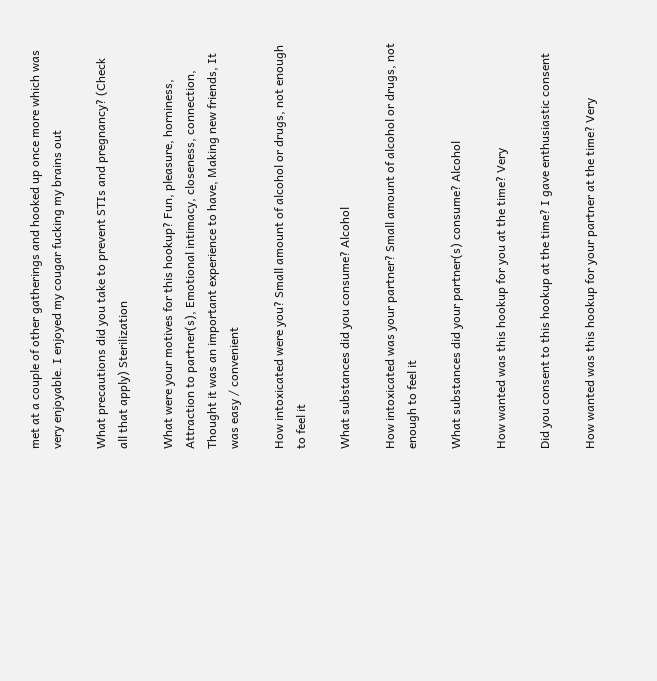met at a couple of other gatherings and hooked up once more which was very enjoyable. I enjoyed my cougar fucking my brains out

What precautions did you take to prevent STIs and pregnancy? (Check all that apply) Sterilization

What were your motives for this hookup? Fun, pleasure, horniness, Attraction to partner(s), Emotional intimacy, closeness, connection, Thought it was an important experience to have, Making new friends, It was easy / convenient

How intoxicated were you? Small amount of alcohol or drugs, not enough to feel it

What substances did you consume? Alcohol

How intoxicated was your partner? Small amount of alcohol or drugs, not enough to feel it

What substances did your partner(s) consume? Alcohol

How wanted was this hookup for you at the time? Very

Did you consent to this hookup at the time? I gave enthusiastic consent

How wanted was this hookup for your partner at the time? Very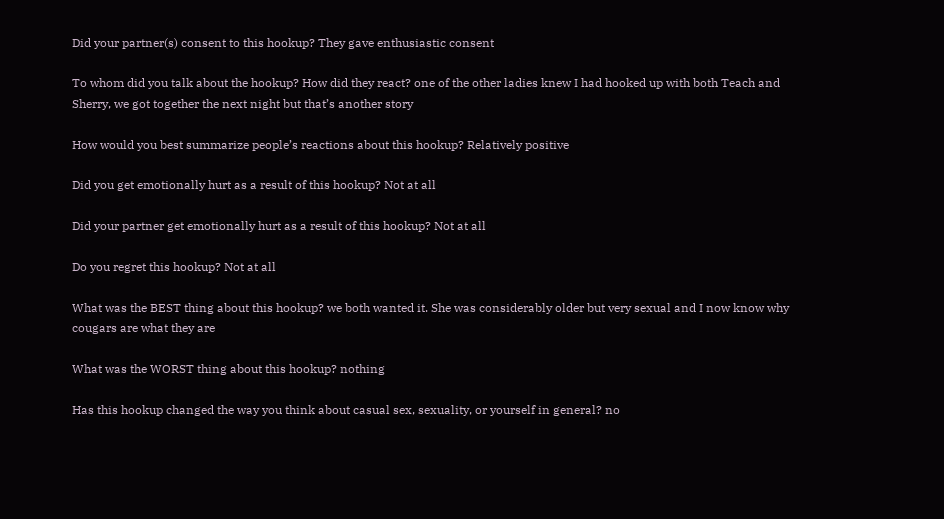Did your partner(s) consent to this hookup? They gave enthusiastic consent

To whom did you talk about the hookup? How did they react? one of the other ladies knew I had hooked up with both Teach and Sherry, we got together the next night but that’s another story

How would you best summarize people’s reactions about this hookup? Relatively positive

Did you get emotionally hurt as a result of this hookup? Not at all

Did your partner get emotionally hurt as a result of this hookup? Not at all

Do you regret this hookup? Not at all

What was the BEST thing about this hookup? we both wanted it. She was considerably older but very sexual and I now know why cougars are what they are

What was the WORST thing about this hookup? nothing

Has this hookup changed the way you think about casual sex, sexuality, or yourself in general? no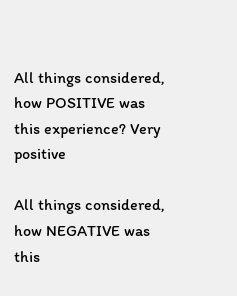All things considered, how POSITIVE was this experience? Very positive

All things considered, how NEGATIVE was this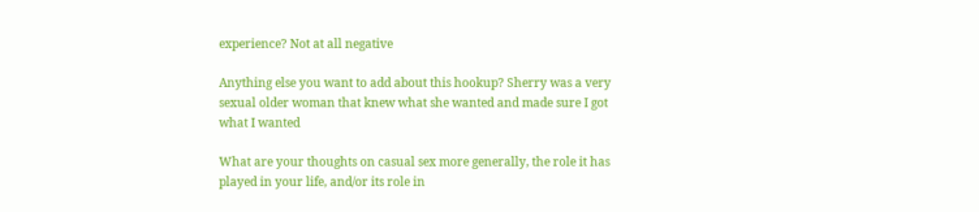experience? Not at all negative

Anything else you want to add about this hookup? Sherry was a very sexual older woman that knew what she wanted and made sure I got what I wanted

What are your thoughts on casual sex more generally, the role it has played in your life, and/or its role in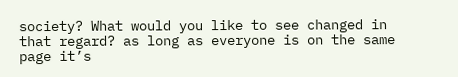society? What would you like to see changed in that regard? as long as everyone is on the same page it’s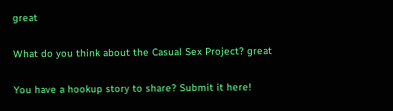great

What do you think about the Casual Sex Project? great

You have a hookup story to share? Submit it here!